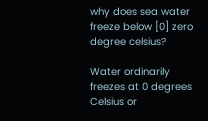why does sea water freeze below [0] zero degree celsius?

Water ordinarily freezes at 0 degrees Celsius or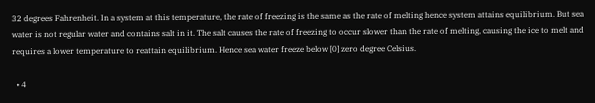32 degrees Fahrenheit. In a system at this temperature, the rate of freezing is the same as the rate of melting hence system attains equilibrium. But sea water is not regular water and contains salt in it. The salt causes the rate of freezing to occur slower than the rate of melting, causing the ice to melt and requires a lower temperature to reattain equilibrium. Hence sea water freeze below [0] zero degree Celsius.

  • 4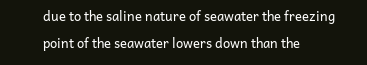due to the saline nature of seawater the freezing point of the seawater lowers down than the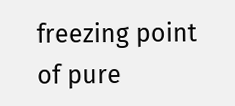freezing point of pure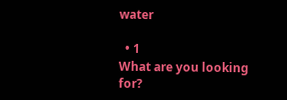water

  • 1
What are you looking for?